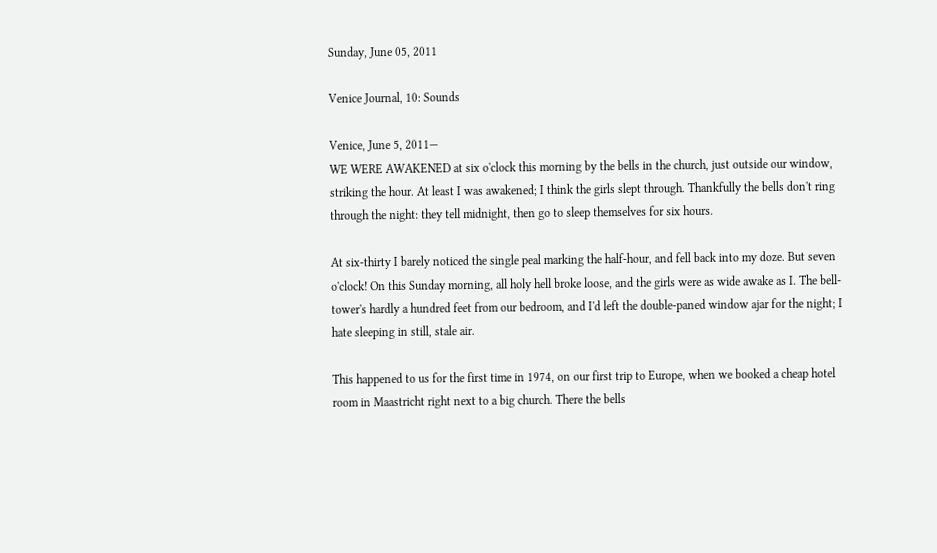Sunday, June 05, 2011

Venice Journal, 10: Sounds

Venice, June 5, 2011—
WE WERE AWAKENED at six o'clock this morning by the bells in the church, just outside our window, striking the hour. At least I was awakened; I think the girls slept through. Thankfully the bells don't ring through the night: they tell midnight, then go to sleep themselves for six hours.

At six-thirty I barely noticed the single peal marking the half-hour, and fell back into my doze. But seven o'clock! On this Sunday morning, all holy hell broke loose, and the girls were as wide awake as I. The bell-tower's hardly a hundred feet from our bedroom, and I'd left the double-paned window ajar for the night; I hate sleeping in still, stale air.

This happened to us for the first time in 1974, on our first trip to Europe, when we booked a cheap hotel room in Maastricht right next to a big church. There the bells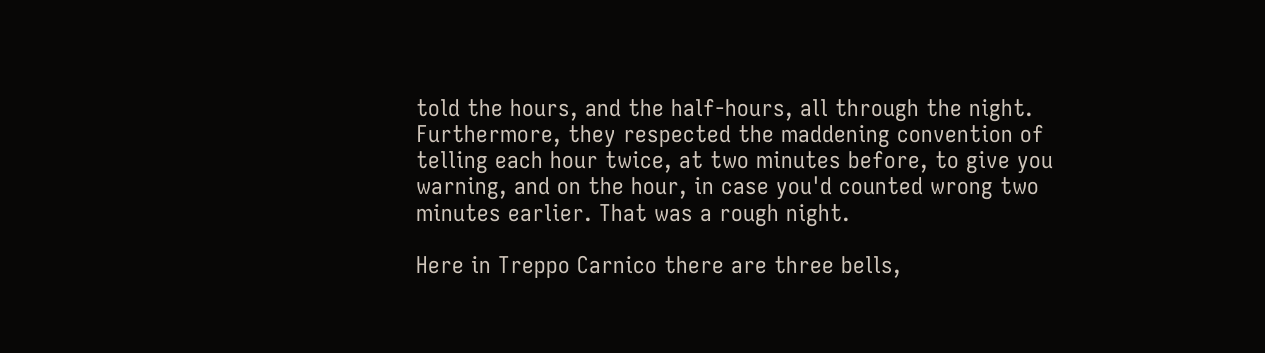told the hours, and the half-hours, all through the night. Furthermore, they respected the maddening convention of telling each hour twice, at two minutes before, to give you warning, and on the hour, in case you'd counted wrong two minutes earlier. That was a rough night.

Here in Treppo Carnico there are three bells,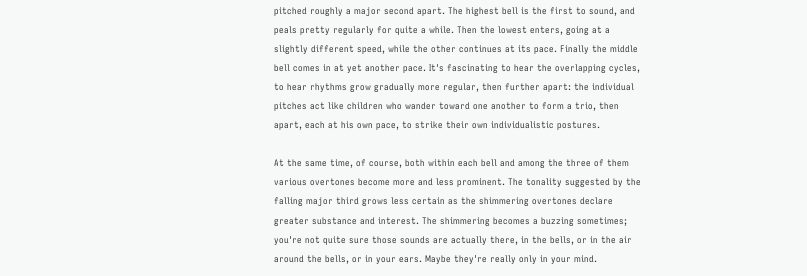pitched roughly a major second apart. The highest bell is the first to sound, and peals pretty regularly for quite a while. Then the lowest enters, going at a slightly different speed, while the other continues at its pace. Finally the middle bell comes in at yet another pace. It's fascinating to hear the overlapping cycles, to hear rhythms grow gradually more regular, then further apart: the individual pitches act like children who wander toward one another to form a trio, then apart, each at his own pace, to strike their own individualistic postures.

At the same time, of course, both within each bell and among the three of them various overtones become more and less prominent. The tonality suggested by the falling major third grows less certain as the shimmering overtones declare greater substance and interest. The shimmering becomes a buzzing sometimes; you're not quite sure those sounds are actually there, in the bells, or in the air around the bells, or in your ears. Maybe they're really only in your mind.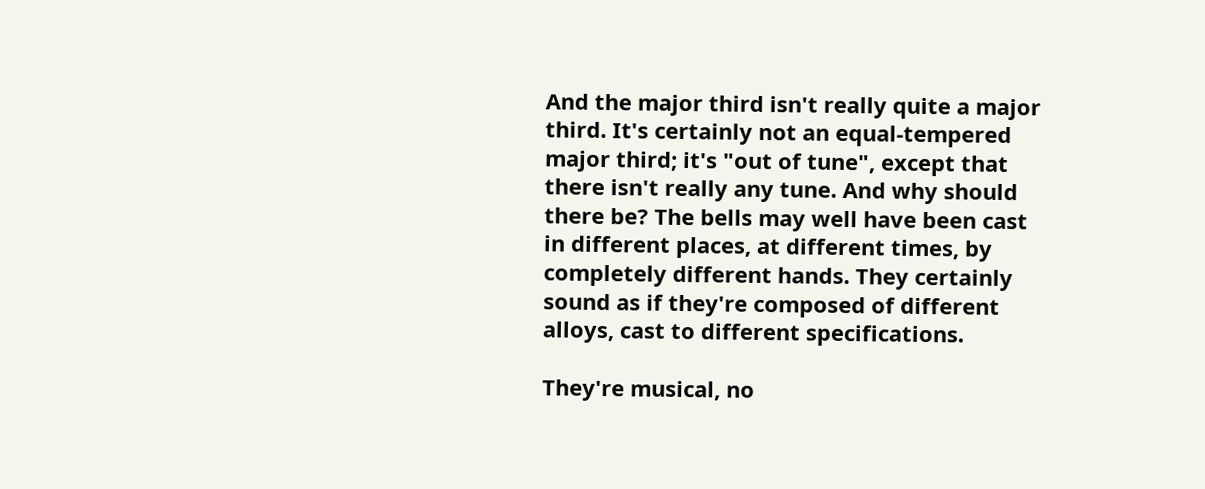And the major third isn't really quite a major third. It's certainly not an equal-tempered major third; it's "out of tune", except that there isn't really any tune. And why should there be? The bells may well have been cast in different places, at different times, by completely different hands. They certainly sound as if they're composed of different alloys, cast to different specifications.

They're musical, no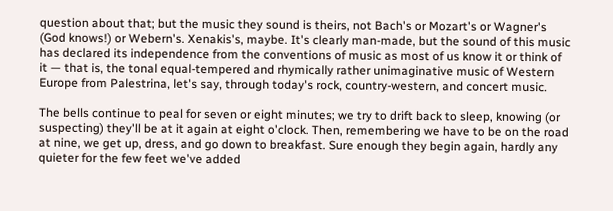question about that; but the music they sound is theirs, not Bach's or Mozart's or Wagner's (God knows!) or Webern's. Xenakis's, maybe. It's clearly man-made, but the sound of this music has declared its independence from the conventions of music as most of us know it or think of it — that is, the tonal equal-tempered and rhymically rather unimaginative music of Western Europe from Palestrina, let's say, through today's rock, country-western, and concert music.

The bells continue to peal for seven or eight minutes; we try to drift back to sleep, knowing (or suspecting) they'll be at it again at eight o'clock. Then, remembering we have to be on the road at nine, we get up, dress, and go down to breakfast. Sure enough they begin again, hardly any quieter for the few feet we've added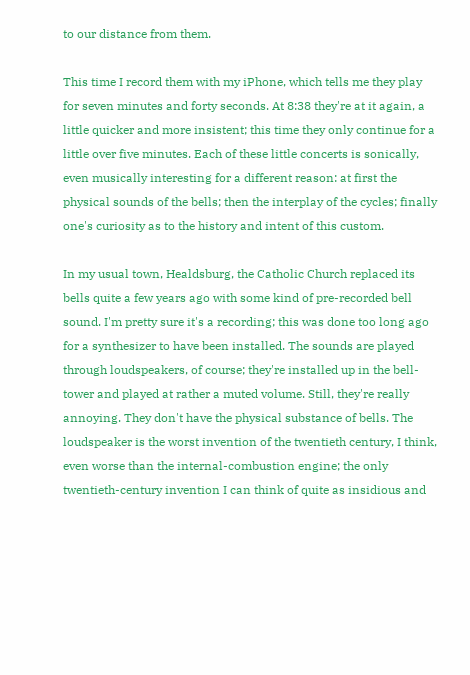to our distance from them.

This time I record them with my iPhone, which tells me they play for seven minutes and forty seconds. At 8:38 they're at it again, a little quicker and more insistent; this time they only continue for a little over five minutes. Each of these little concerts is sonically, even musically interesting for a different reason: at first the physical sounds of the bells; then the interplay of the cycles; finally one's curiosity as to the history and intent of this custom.

In my usual town, Healdsburg, the Catholic Church replaced its bells quite a few years ago with some kind of pre-recorded bell sound. I'm pretty sure it's a recording; this was done too long ago for a synthesizer to have been installed. The sounds are played through loudspeakers, of course; they're installed up in the bell-tower and played at rather a muted volume. Still, they're really annoying. They don't have the physical substance of bells. The loudspeaker is the worst invention of the twentieth century, I think, even worse than the internal-combustion engine; the only twentieth-century invention I can think of quite as insidious and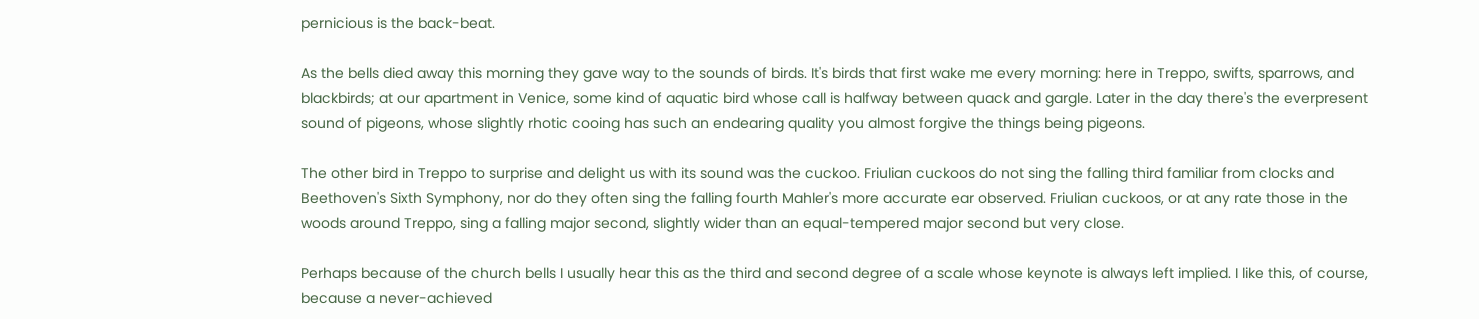pernicious is the back-beat.

As the bells died away this morning they gave way to the sounds of birds. It's birds that first wake me every morning: here in Treppo, swifts, sparrows, and blackbirds; at our apartment in Venice, some kind of aquatic bird whose call is halfway between quack and gargle. Later in the day there's the everpresent sound of pigeons, whose slightly rhotic cooing has such an endearing quality you almost forgive the things being pigeons.

The other bird in Treppo to surprise and delight us with its sound was the cuckoo. Friulian cuckoos do not sing the falling third familiar from clocks and Beethoven's Sixth Symphony, nor do they often sing the falling fourth Mahler's more accurate ear observed. Friulian cuckoos, or at any rate those in the woods around Treppo, sing a falling major second, slightly wider than an equal-tempered major second but very close.

Perhaps because of the church bells I usually hear this as the third and second degree of a scale whose keynote is always left implied. I like this, of course, because a never-achieved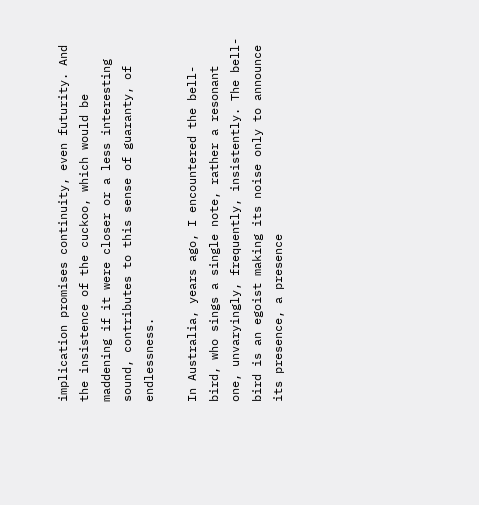implication promises continuity, even futurity. And the insistence of the cuckoo, which would be maddening if it were closer or a less interesting sound, contributes to this sense of guaranty, of endlessness.

In Australia, years ago, I encountered the bell-bird, who sings a single note, rather a resonant one, unvaryingly, frequently, insistently. The bell-bird is an egoist making its noise only to announce its presence, a presence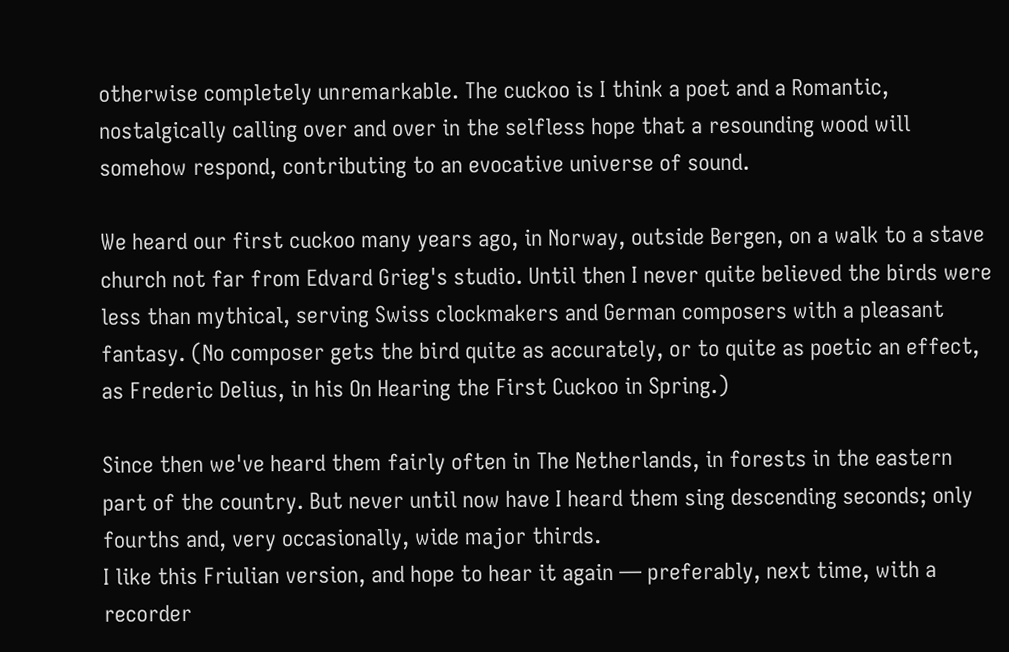otherwise completely unremarkable. The cuckoo is I think a poet and a Romantic, nostalgically calling over and over in the selfless hope that a resounding wood will somehow respond, contributing to an evocative universe of sound.

We heard our first cuckoo many years ago, in Norway, outside Bergen, on a walk to a stave church not far from Edvard Grieg's studio. Until then I never quite believed the birds were less than mythical, serving Swiss clockmakers and German composers with a pleasant fantasy. (No composer gets the bird quite as accurately, or to quite as poetic an effect, as Frederic Delius, in his On Hearing the First Cuckoo in Spring.)

Since then we've heard them fairly often in The Netherlands, in forests in the eastern part of the country. But never until now have I heard them sing descending seconds; only fourths and, very occasionally, wide major thirds.
I like this Friulian version, and hope to hear it again — preferably, next time, with a recorder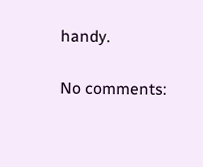handy.

No comments: